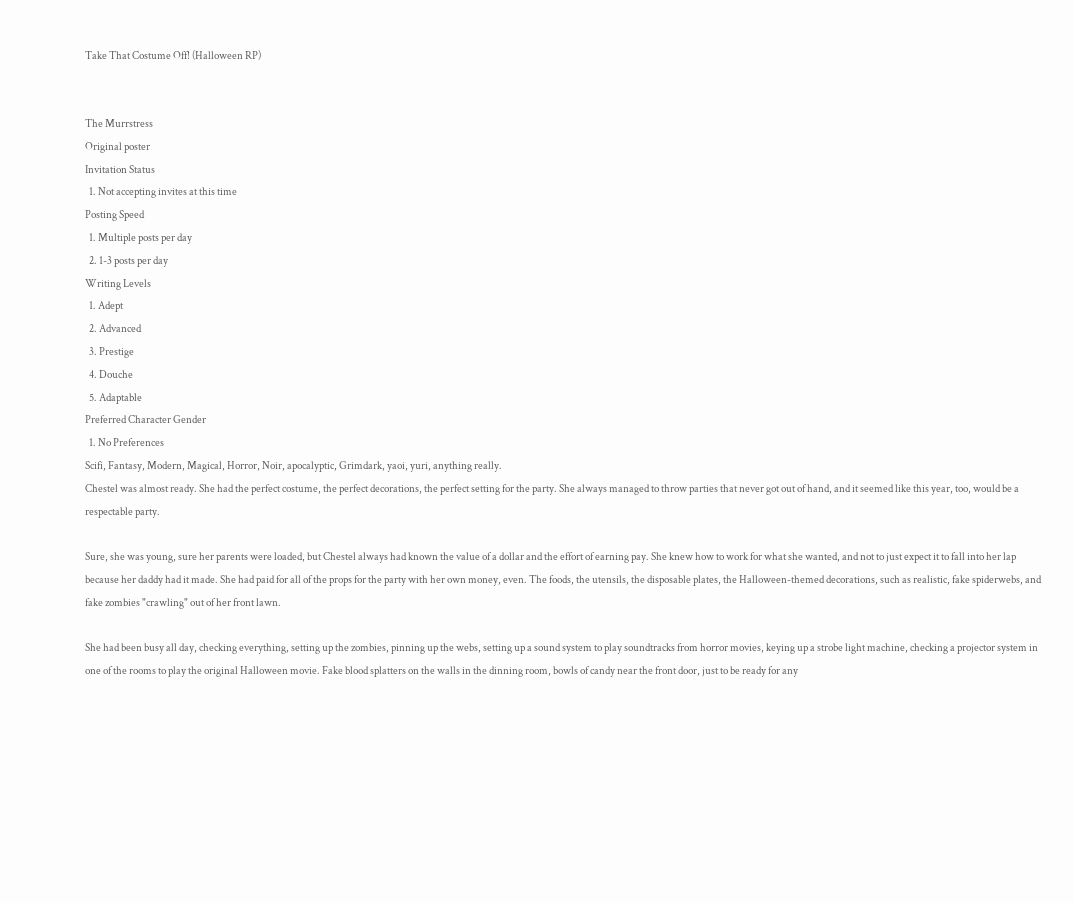Take That Costume Off! (Halloween RP)


The Murrstress
Original poster
Invitation Status
  1. Not accepting invites at this time
Posting Speed
  1. Multiple posts per day
  2. 1-3 posts per day
Writing Levels
  1. Adept
  2. Advanced
  3. Prestige
  4. Douche
  5. Adaptable
Preferred Character Gender
  1. No Preferences
Scifi, Fantasy, Modern, Magical, Horror, Noir, apocalyptic, Grimdark, yaoi, yuri, anything really.
Chestel was almost ready. She had the perfect costume, the perfect decorations, the perfect setting for the party. She always managed to throw parties that never got out of hand, and it seemed like this year, too, would be a respectable party.

Sure, she was young, sure her parents were loaded, but Chestel always had known the value of a dollar and the effort of earning pay. She knew how to work for what she wanted, and not to just expect it to fall into her lap because her daddy had it made. She had paid for all of the props for the party with her own money, even. The foods, the utensils, the disposable plates, the Halloween-themed decorations, such as realistic, fake spiderwebs, and fake zombies "crawling" out of her front lawn.

She had been busy all day, checking everything, setting up the zombies, pinning up the webs, setting up a sound system to play soundtracks from horror movies, keying up a strobe light machine, checking a projector system in one of the rooms to play the original Halloween movie. Fake blood splatters on the walls in the dinning room, bowls of candy near the front door, just to be ready for any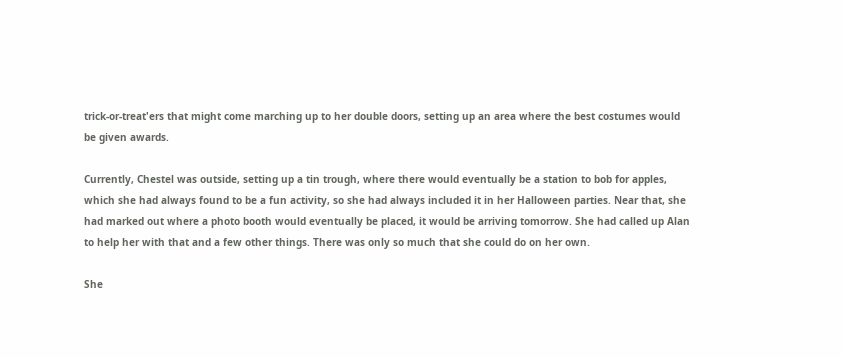trick-or-treat'ers that might come marching up to her double doors, setting up an area where the best costumes would be given awards.

Currently, Chestel was outside, setting up a tin trough, where there would eventually be a station to bob for apples, which she had always found to be a fun activity, so she had always included it in her Halloween parties. Near that, she had marked out where a photo booth would eventually be placed, it would be arriving tomorrow. She had called up Alan to help her with that and a few other things. There was only so much that she could do on her own.

She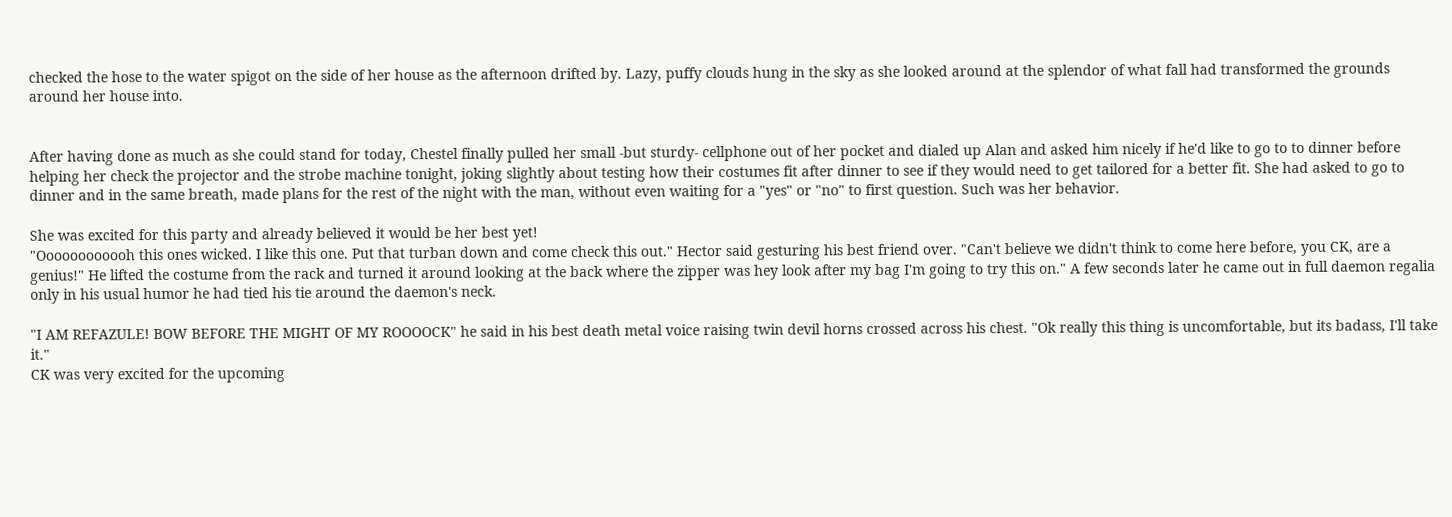checked the hose to the water spigot on the side of her house as the afternoon drifted by. Lazy, puffy clouds hung in the sky as she looked around at the splendor of what fall had transformed the grounds around her house into.


After having done as much as she could stand for today, Chestel finally pulled her small -but sturdy- cellphone out of her pocket and dialed up Alan and asked him nicely if he'd like to go to to dinner before helping her check the projector and the strobe machine tonight, joking slightly about testing how their costumes fit after dinner to see if they would need to get tailored for a better fit. She had asked to go to dinner and in the same breath, made plans for the rest of the night with the man, without even waiting for a "yes" or "no" to first question. Such was her behavior.

She was excited for this party and already believed it would be her best yet!
"Oooooooooooh this ones wicked. I like this one. Put that turban down and come check this out." Hector said gesturing his best friend over. "Can't believe we didn't think to come here before, you CK, are a genius!" He lifted the costume from the rack and turned it around looking at the back where the zipper was hey look after my bag I'm going to try this on." A few seconds later he came out in full daemon regalia only in his usual humor he had tied his tie around the daemon's neck.

"I AM REFAZULE! BOW BEFORE THE MIGHT OF MY ROOOOCK" he said in his best death metal voice raising twin devil horns crossed across his chest. "Ok really this thing is uncomfortable, but its badass, I'll take it."
CK was very excited for the upcoming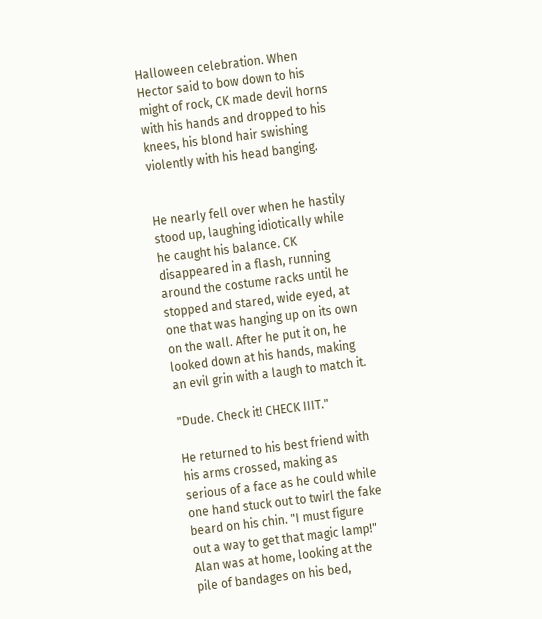Halloween celebration. When Hector said to bow down to his might of rock, CK made devil horns with his hands and dropped to his knees, his blond hair swishing violently with his head banging.


He nearly fell over when he hastily stood up, laughing idiotically while he caught his balance. CK disappeared in a flash, running around the costume racks until he stopped and stared, wide eyed, at one that was hanging up on its own on the wall. After he put it on, he looked down at his hands, making an evil grin with a laugh to match it.

"Dude. Check it! CHECK IIIT."

He returned to his best friend with his arms crossed, making as serious of a face as he could while one hand stuck out to twirl the fake beard on his chin. "I must figure out a way to get that magic lamp!"
Alan was at home, looking at the pile of bandages on his bed,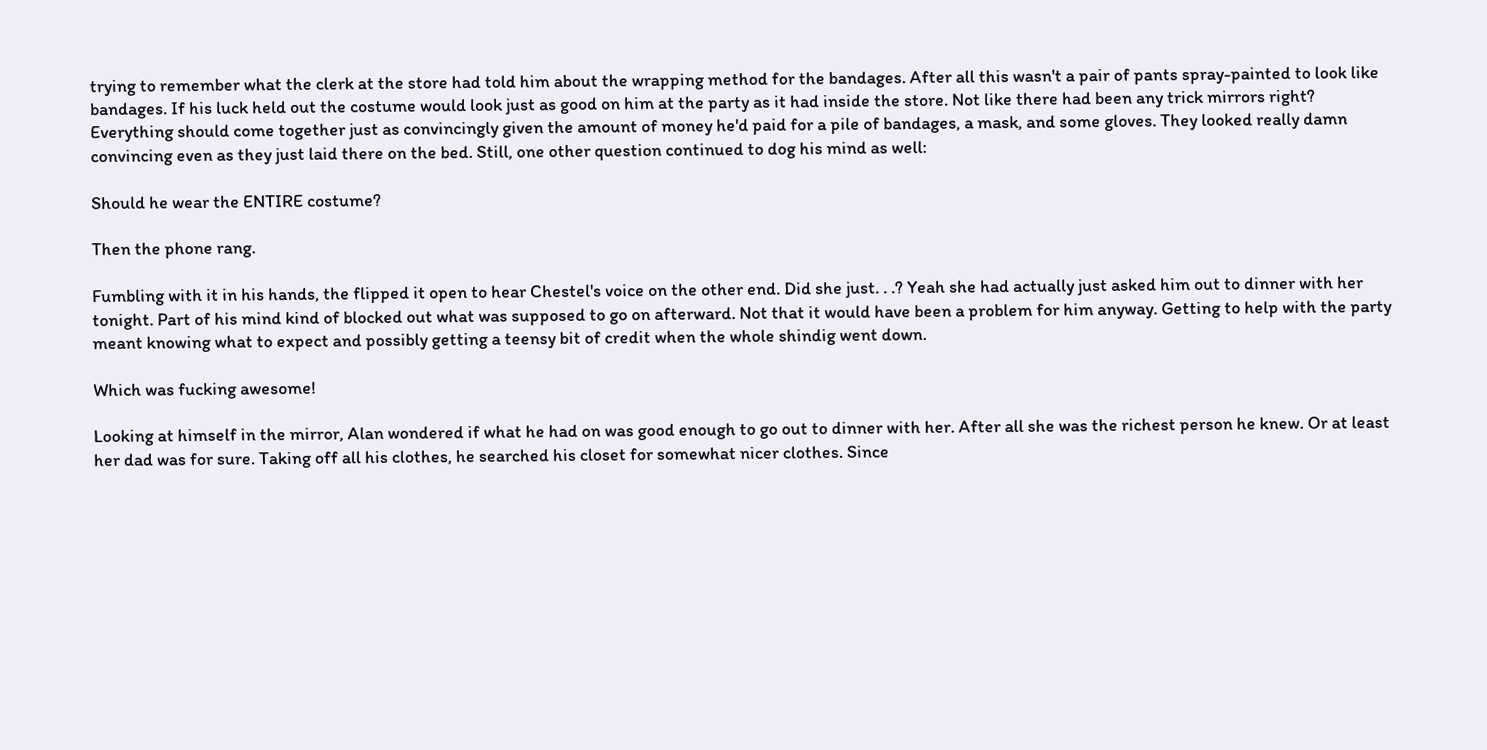trying to remember what the clerk at the store had told him about the wrapping method for the bandages. After all this wasn't a pair of pants spray-painted to look like bandages. If his luck held out the costume would look just as good on him at the party as it had inside the store. Not like there had been any trick mirrors right? Everything should come together just as convincingly given the amount of money he'd paid for a pile of bandages, a mask, and some gloves. They looked really damn convincing even as they just laid there on the bed. Still, one other question continued to dog his mind as well:

Should he wear the ENTIRE costume?

Then the phone rang.

Fumbling with it in his hands, the flipped it open to hear Chestel's voice on the other end. Did she just. . .? Yeah she had actually just asked him out to dinner with her tonight. Part of his mind kind of blocked out what was supposed to go on afterward. Not that it would have been a problem for him anyway. Getting to help with the party meant knowing what to expect and possibly getting a teensy bit of credit when the whole shindig went down.

Which was fucking awesome!

Looking at himself in the mirror, Alan wondered if what he had on was good enough to go out to dinner with her. After all she was the richest person he knew. Or at least her dad was for sure. Taking off all his clothes, he searched his closet for somewhat nicer clothes. Since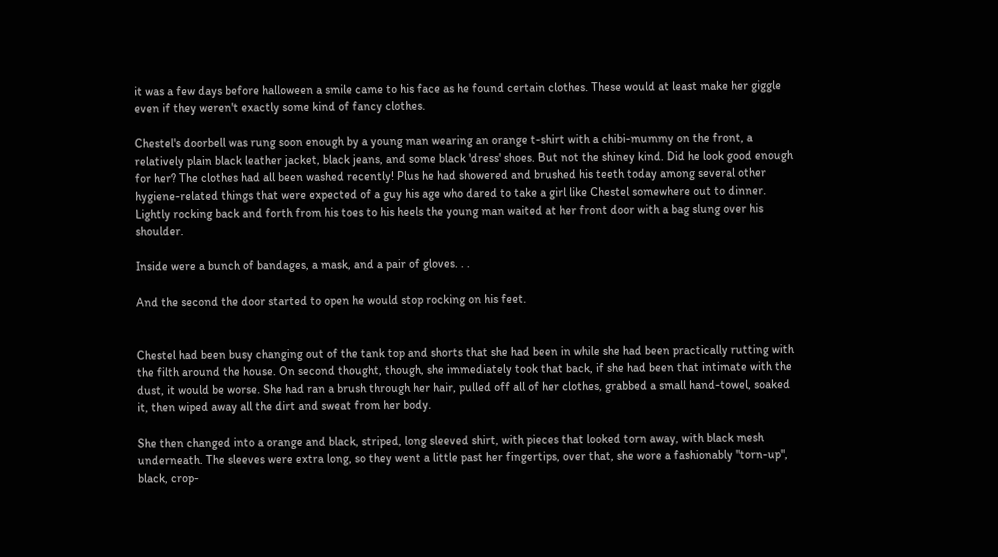it was a few days before halloween a smile came to his face as he found certain clothes. These would at least make her giggle even if they weren't exactly some kind of fancy clothes.

Chestel's doorbell was rung soon enough by a young man wearing an orange t-shirt with a chibi-mummy on the front, a relatively plain black leather jacket, black jeans, and some black 'dress' shoes. But not the shiney kind. Did he look good enough for her? The clothes had all been washed recently! Plus he had showered and brushed his teeth today among several other hygiene-related things that were expected of a guy his age who dared to take a girl like Chestel somewhere out to dinner. Lightly rocking back and forth from his toes to his heels the young man waited at her front door with a bag slung over his shoulder.

Inside were a bunch of bandages, a mask, and a pair of gloves. . .

And the second the door started to open he would stop rocking on his feet.


Chestel had been busy changing out of the tank top and shorts that she had been in while she had been practically rutting with the filth around the house. On second thought, though, she immediately took that back, if she had been that intimate with the dust, it would be worse. She had ran a brush through her hair, pulled off all of her clothes, grabbed a small hand-towel, soaked it, then wiped away all the dirt and sweat from her body.

She then changed into a orange and black, striped, long sleeved shirt, with pieces that looked torn away, with black mesh underneath. The sleeves were extra long, so they went a little past her fingertips, over that, she wore a fashionably "torn-up", black, crop-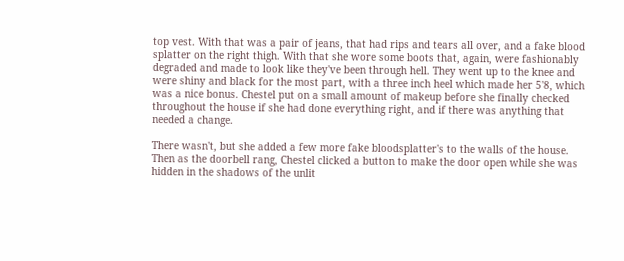top vest. With that was a pair of jeans, that had rips and tears all over, and a fake blood splatter on the right thigh. With that she wore some boots that, again, were fashionably degraded and made to look like they've been through hell. They went up to the knee and were shiny and black for the most part, with a three inch heel which made her 5'8, which was a nice bonus. Chestel put on a small amount of makeup before she finally checked throughout the house if she had done everything right, and if there was anything that needed a change.

There wasn't, but she added a few more fake bloodsplatter's to the walls of the house. Then as the doorbell rang, Chestel clicked a button to make the door open while she was hidden in the shadows of the unlit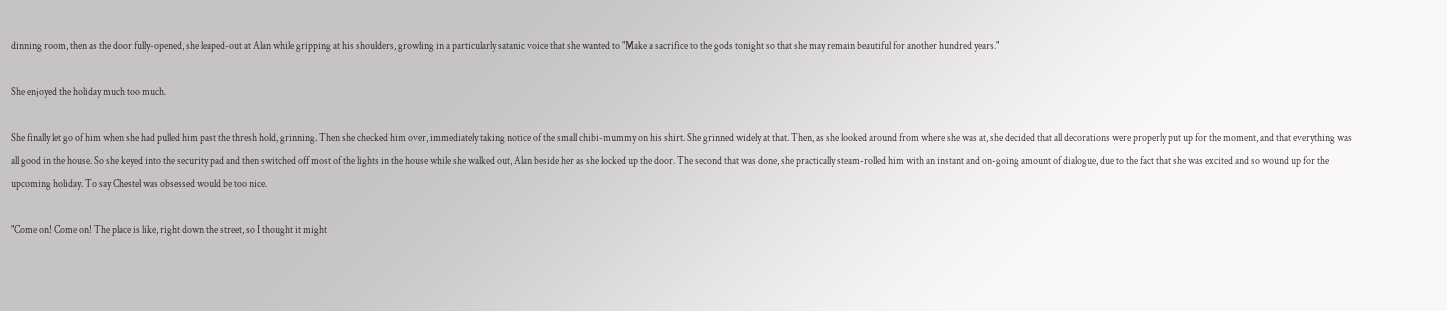dinning room, then as the door fully-opened, she leaped-out at Alan while gripping at his shoulders, growling in a particularly satanic voice that she wanted to "Make a sacrifice to the gods tonight so that she may remain beautiful for another hundred years."

She enjoyed the holiday much too much.

She finally let go of him when she had pulled him past the thresh hold, grinning. Then she checked him over, immediately taking notice of the small chibi-mummy on his shirt. She grinned widely at that. Then, as she looked around from where she was at, she decided that all decorations were properly put up for the moment, and that everything was all good in the house. So she keyed into the security pad and then switched off most of the lights in the house while she walked out, Alan beside her as she locked up the door. The second that was done, she practically steam-rolled him with an instant and on-going amount of dialogue, due to the fact that she was excited and so wound up for the upcoming holiday. To say Chestel was obsessed would be too nice.

"Come on! Come on! The place is like, right down the street, so I thought it might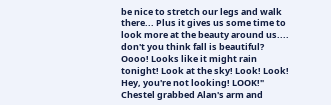be nice to stretch our legs and walk there... Plus it gives us some time to look more at the beauty around us.... don't you think fall is beautiful? Oooo! Looks like it might rain tonight! Look at the sky! Look! Look! Hey, you're not looking! LOOK!" Chestel grabbed Alan's arm and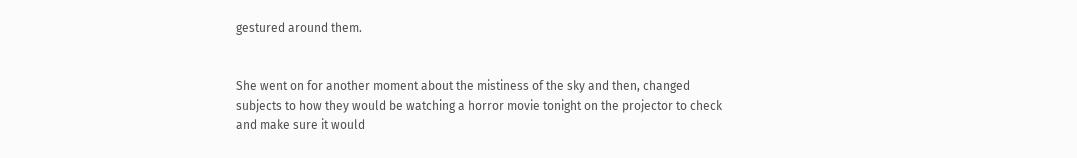gestured around them.


She went on for another moment about the mistiness of the sky and then, changed subjects to how they would be watching a horror movie tonight on the projector to check and make sure it would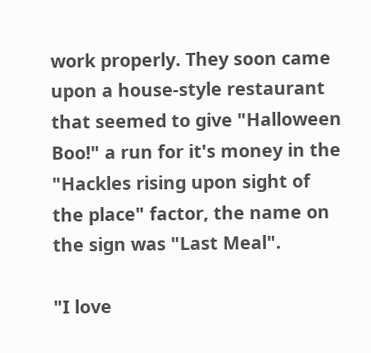work properly. They soon came upon a house-style restaurant that seemed to give "Halloween Boo!" a run for it's money in the "Hackles rising upon sight of the place" factor, the name on the sign was "Last Meal".

"I love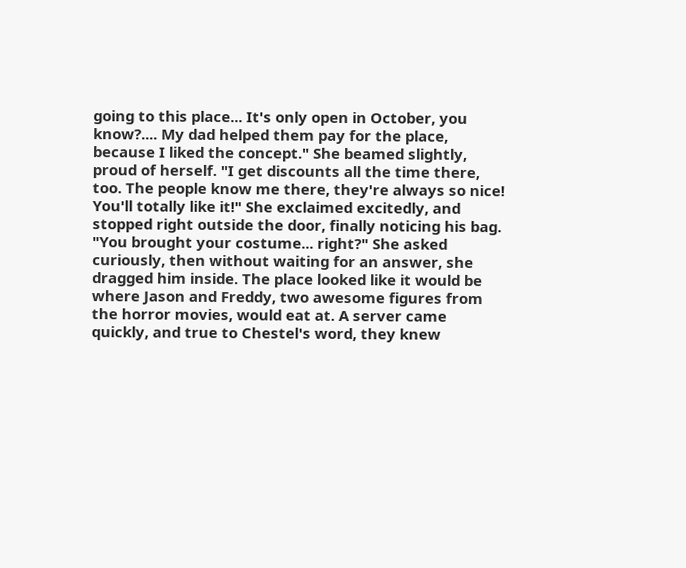going to this place... It's only open in October, you know?.... My dad helped them pay for the place, because I liked the concept." She beamed slightly, proud of herself. "I get discounts all the time there, too. The people know me there, they're always so nice! You'll totally like it!" She exclaimed excitedly, and stopped right outside the door, finally noticing his bag. "You brought your costume... right?" She asked curiously, then without waiting for an answer, she dragged him inside. The place looked like it would be where Jason and Freddy, two awesome figures from the horror movies, would eat at. A server came quickly, and true to Chestel's word, they knew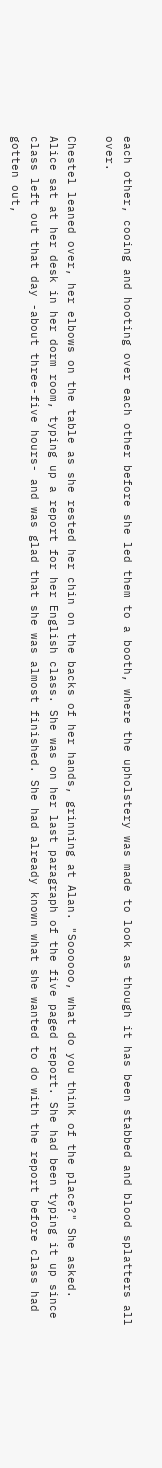each other, cooing and hooting over each other before she led them to a booth, where the upholstery was made to look as though it has been stabbed and blood splatters all over.

Chestel leaned over, her elbows on the table as she rested her chin on the backs of her hands, grinning at Alan. "Soooooo, what do you think of the place?" She asked.
Alice sat at her desk in her dorm room, typing up a report for her English class. She was on her last paragraph of the five paged report. She had been typing it up since class left out that day -about three-five hours- and was glad that she was almost finished. She had already known what she wanted to do with the report before class had gotten out,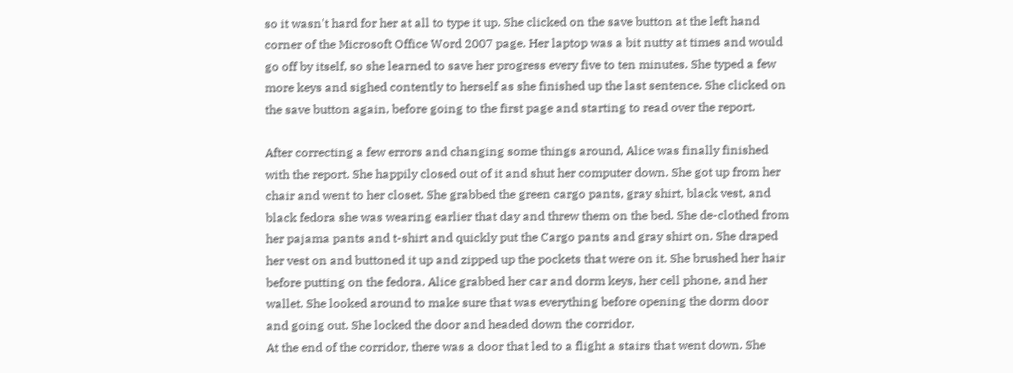so it wasn't hard for her at all to type it up. She clicked on the save button at the left hand corner of the Microsoft Office Word 2007 page. Her laptop was a bit nutty at times and would go off by itself, so she learned to save her progress every five to ten minutes. She typed a few more keys and sighed contently to herself as she finished up the last sentence. She clicked on the save button again, before going to the first page and starting to read over the report.

After correcting a few errors and changing some things around, Alice was finally finished with the report. She happily closed out of it and shut her computer down. She got up from her chair and went to her closet. She grabbed the green cargo pants, gray shirt, black vest, and black fedora she was wearing earlier that day and threw them on the bed. She de-clothed from her pajama pants and t-shirt and quickly put the Cargo pants and gray shirt on. She draped her vest on and buttoned it up and zipped up the pockets that were on it. She brushed her hair before putting on the fedora. Alice grabbed her car and dorm keys, her cell phone, and her wallet. She looked around to make sure that was everything before opening the dorm door and going out. She locked the door and headed down the corridor.
At the end of the corridor, there was a door that led to a flight a stairs that went down. She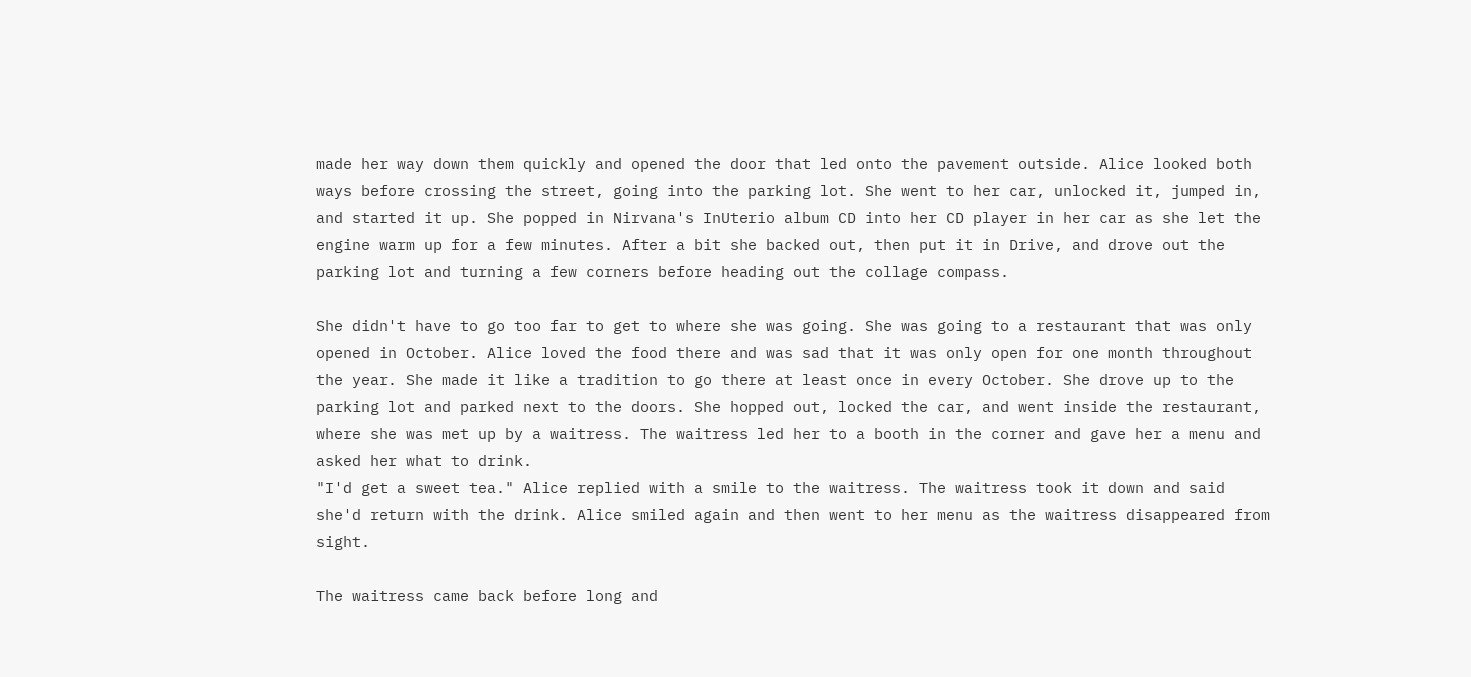made her way down them quickly and opened the door that led onto the pavement outside. Alice looked both ways before crossing the street, going into the parking lot. She went to her car, unlocked it, jumped in, and started it up. She popped in Nirvana's InUterio album CD into her CD player in her car as she let the engine warm up for a few minutes. After a bit she backed out, then put it in Drive, and drove out the parking lot and turning a few corners before heading out the collage compass.

She didn't have to go too far to get to where she was going. She was going to a restaurant that was only opened in October. Alice loved the food there and was sad that it was only open for one month throughout the year. She made it like a tradition to go there at least once in every October. She drove up to the parking lot and parked next to the doors. She hopped out, locked the car, and went inside the restaurant, where she was met up by a waitress. The waitress led her to a booth in the corner and gave her a menu and asked her what to drink.
"I'd get a sweet tea." Alice replied with a smile to the waitress. The waitress took it down and said she'd return with the drink. Alice smiled again and then went to her menu as the waitress disappeared from sight.

The waitress came back before long and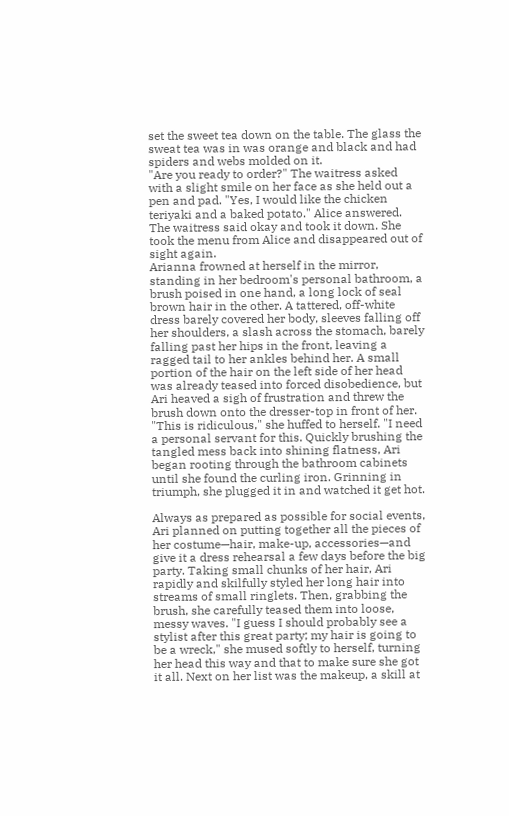set the sweet tea down on the table. The glass the sweat tea was in was orange and black and had spiders and webs molded on it.
"Are you ready to order?" The waitress asked with a slight smile on her face as she held out a pen and pad. "Yes, I would like the chicken teriyaki and a baked potato." Alice answered. The waitress said okay and took it down. She took the menu from Alice and disappeared out of sight again.
Arianna frowned at herself in the mirror, standing in her bedroom's personal bathroom, a brush poised in one hand, a long lock of seal brown hair in the other. A tattered, off-white dress barely covered her body, sleeves falling off her shoulders, a slash across the stomach, barely falling past her hips in the front, leaving a ragged tail to her ankles behind her. A small portion of the hair on the left side of her head was already teased into forced disobedience, but Ari heaved a sigh of frustration and threw the brush down onto the dresser-top in front of her. "This is ridiculous," she huffed to herself. "I need a personal servant for this. Quickly brushing the tangled mess back into shining flatness, Ari began rooting through the bathroom cabinets until she found the curling iron. Grinning in triumph, she plugged it in and watched it get hot.

Always as prepared as possible for social events, Ari planned on putting together all the pieces of her costume—hair, make-up, accessories—and give it a dress rehearsal a few days before the big party. Taking small chunks of her hair, Ari rapidly and skilfully styled her long hair into streams of small ringlets. Then, grabbing the brush, she carefully teased them into loose, messy waves. "I guess I should probably see a stylist after this great party; my hair is going to be a wreck," she mused softly to herself, turning her head this way and that to make sure she got it all. Next on her list was the makeup, a skill at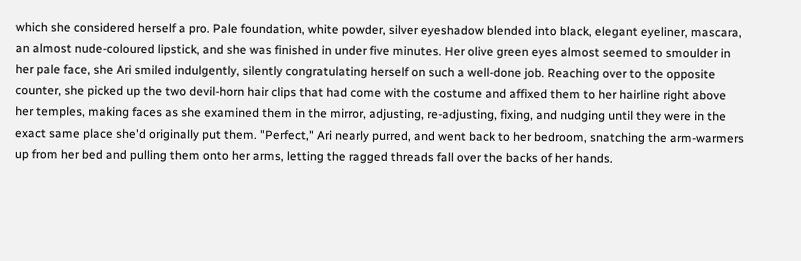which she considered herself a pro. Pale foundation, white powder, silver eyeshadow blended into black, elegant eyeliner, mascara, an almost nude-coloured lipstick, and she was finished in under five minutes. Her olive green eyes almost seemed to smoulder in her pale face, she Ari smiled indulgently, silently congratulating herself on such a well-done job. Reaching over to the opposite counter, she picked up the two devil-horn hair clips that had come with the costume and affixed them to her hairline right above her temples, making faces as she examined them in the mirror, adjusting, re-adjusting, fixing, and nudging until they were in the exact same place she'd originally put them. "Perfect," Ari nearly purred, and went back to her bedroom, snatching the arm-warmers up from her bed and pulling them onto her arms, letting the ragged threads fall over the backs of her hands.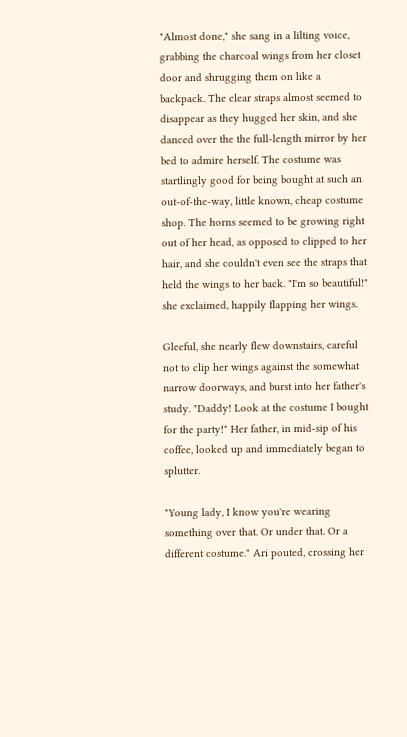"Almost done," she sang in a lilting voice, grabbing the charcoal wings from her closet door and shrugging them on like a backpack. The clear straps almost seemed to disappear as they hugged her skin, and she danced over the the full-length mirror by her bed to admire herself. The costume was startlingly good for being bought at such an out-of-the-way, little known, cheap costume shop. The horns seemed to be growing right out of her head, as opposed to clipped to her hair, and she couldn't even see the straps that held the wings to her back. "I'm so beautiful!" she exclaimed, happily flapping her wings.

Gleeful, she nearly flew downstairs, careful not to clip her wings against the somewhat narrow doorways, and burst into her father's study. "Daddy! Look at the costume I bought for the party!" Her father, in mid-sip of his coffee, looked up and immediately began to splutter.

"Young lady, I know you're wearing something over that. Or under that. Or a different costume." Ari pouted, crossing her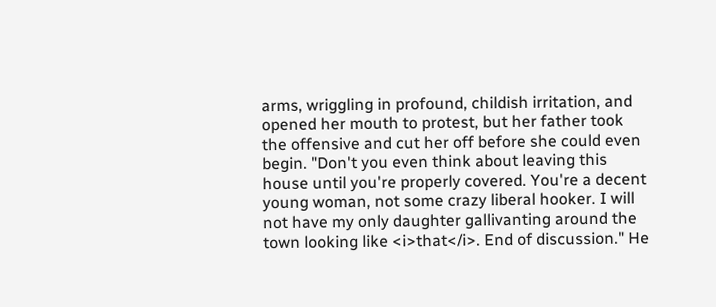arms, wriggling in profound, childish irritation, and opened her mouth to protest, but her father took the offensive and cut her off before she could even begin. "Don't you even think about leaving this house until you're properly covered. You're a decent young woman, not some crazy liberal hooker. I will not have my only daughter gallivanting around the town looking like <i>that</i>. End of discussion." He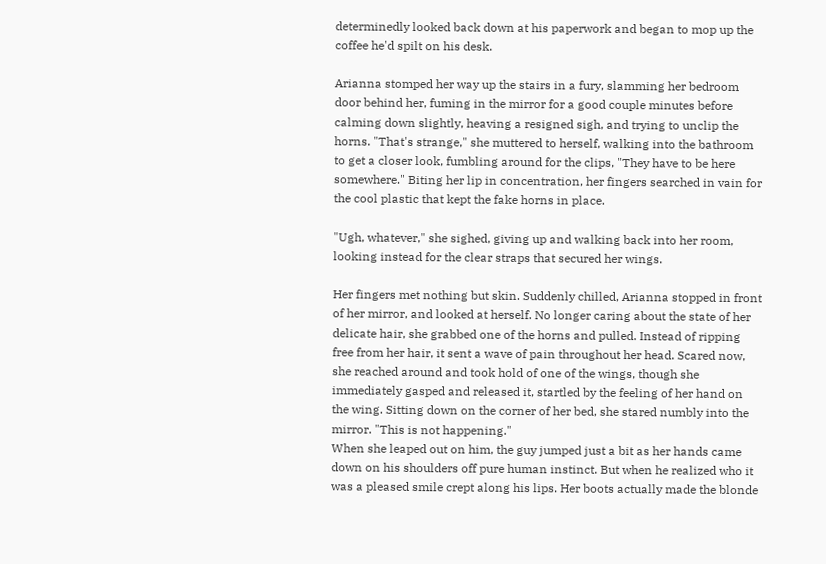determinedly looked back down at his paperwork and began to mop up the coffee he'd spilt on his desk.

Arianna stomped her way up the stairs in a fury, slamming her bedroom door behind her, fuming in the mirror for a good couple minutes before calming down slightly, heaving a resigned sigh, and trying to unclip the horns. "That's strange," she muttered to herself, walking into the bathroom to get a closer look, fumbling around for the clips, "They have to be here somewhere." Biting her lip in concentration, her fingers searched in vain for the cool plastic that kept the fake horns in place.

"Ugh, whatever," she sighed, giving up and walking back into her room, looking instead for the clear straps that secured her wings.

Her fingers met nothing but skin. Suddenly chilled, Arianna stopped in front of her mirror, and looked at herself. No longer caring about the state of her delicate hair, she grabbed one of the horns and pulled. Instead of ripping free from her hair, it sent a wave of pain throughout her head. Scared now, she reached around and took hold of one of the wings, though she immediately gasped and released it, startled by the feeling of her hand on the wing. Sitting down on the corner of her bed, she stared numbly into the mirror. "This is not happening."
When she leaped out on him, the guy jumped just a bit as her hands came down on his shoulders off pure human instinct. But when he realized who it was a pleased smile crept along his lips. Her boots actually made the blonde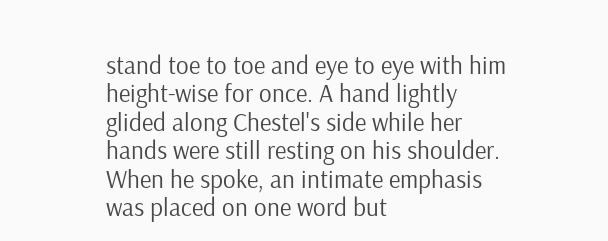stand toe to toe and eye to eye with him height-wise for once. A hand lightly glided along Chestel's side while her hands were still resting on his shoulder. When he spoke, an intimate emphasis was placed on one word but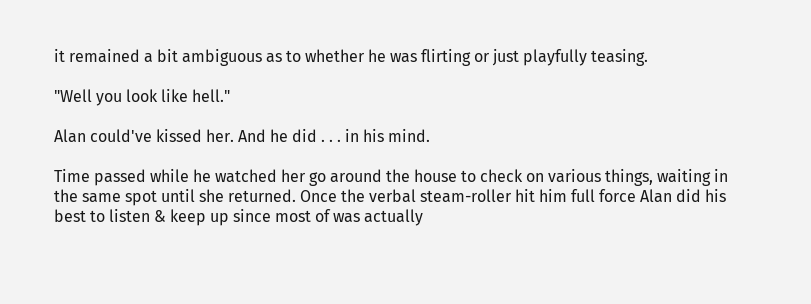it remained a bit ambiguous as to whether he was flirting or just playfully teasing.

"Well you look like hell."

Alan could've kissed her. And he did . . . in his mind.

Time passed while he watched her go around the house to check on various things, waiting in the same spot until she returned. Once the verbal steam-roller hit him full force Alan did his best to listen & keep up since most of was actually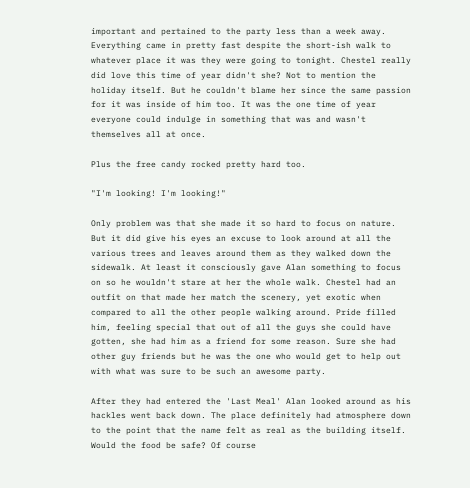important and pertained to the party less than a week away. Everything came in pretty fast despite the short-ish walk to whatever place it was they were going to tonight. Chestel really did love this time of year didn't she? Not to mention the holiday itself. But he couldn't blame her since the same passion for it was inside of him too. It was the one time of year everyone could indulge in something that was and wasn't themselves all at once.

Plus the free candy rocked pretty hard too.

"I'm looking! I'm looking!"

Only problem was that she made it so hard to focus on nature. But it did give his eyes an excuse to look around at all the various trees and leaves around them as they walked down the sidewalk. At least it consciously gave Alan something to focus on so he wouldn't stare at her the whole walk. Chestel had an outfit on that made her match the scenery, yet exotic when compared to all the other people walking around. Pride filled him, feeling special that out of all the guys she could have gotten, she had him as a friend for some reason. Sure she had other guy friends but he was the one who would get to help out with what was sure to be such an awesome party.

After they had entered the 'Last Meal' Alan looked around as his hackles went back down. The place definitely had atmosphere down to the point that the name felt as real as the building itself. Would the food be safe? Of course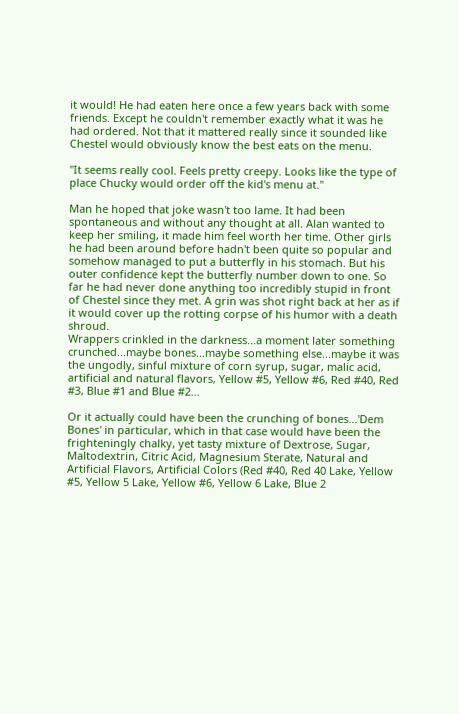it would! He had eaten here once a few years back with some friends. Except he couldn't remember exactly what it was he had ordered. Not that it mattered really since it sounded like Chestel would obviously know the best eats on the menu.

"It seems really cool. Feels pretty creepy. Looks like the type of place Chucky would order off the kid's menu at."

Man he hoped that joke wasn't too lame. It had been spontaneous and without any thought at all. Alan wanted to keep her smiling, it made him feel worth her time. Other girls he had been around before hadn't been quite so popular and somehow managed to put a butterfly in his stomach. But his outer confidence kept the butterfly number down to one. So far he had never done anything too incredibly stupid in front of Chestel since they met. A grin was shot right back at her as if it would cover up the rotting corpse of his humor with a death shroud.
Wrappers crinkled in the darkness...a moment later something crunched...maybe bones...maybe something else...maybe it was the ungodly, sinful mixture of corn syrup, sugar, malic acid, artificial and natural flavors, Yellow #5, Yellow #6, Red #40, Red #3, Blue #1 and Blue #2...

Or it actually could have been the crunching of bones...'Dem Bones' in particular, which in that case would have been the frighteningly chalky, yet tasty mixture of Dextrose, Sugar, Maltodextrin, Citric Acid, Magnesium Sterate, Natural and Artificial Flavors, Artificial Colors (Red #40, Red 40 Lake, Yellow #5, Yellow 5 Lake, Yellow #6, Yellow 6 Lake, Blue 2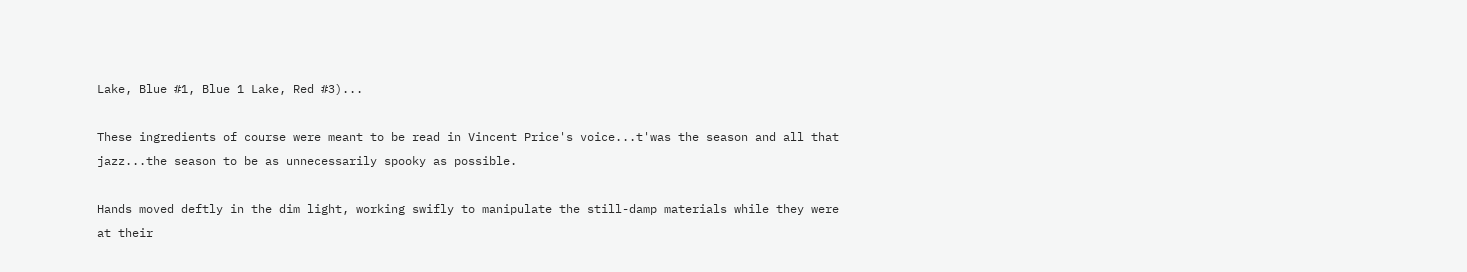Lake, Blue #1, Blue 1 Lake, Red #3)...

These ingredients of course were meant to be read in Vincent Price's voice...t'was the season and all that jazz...the season to be as unnecessarily spooky as possible.

Hands moved deftly in the dim light, working swifly to manipulate the still-damp materials while they were at their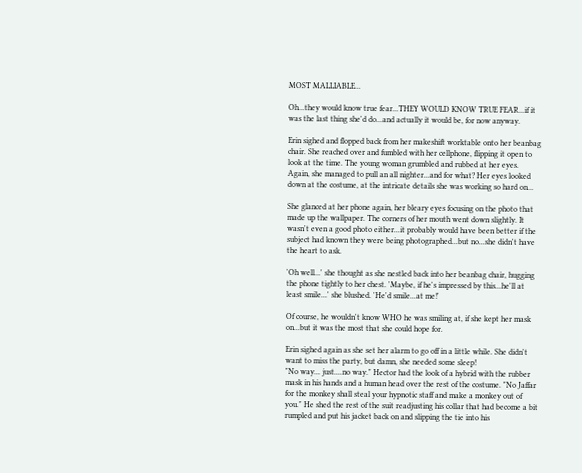MOST MALLIABLE...

Oh...they would know true fear...THEY WOULD KNOW TRUE FEAR...if it was the last thing she'd do...and actually it would be, for now anyway.

Erin sighed and flopped back from her makeshift worktable onto her beanbag chair. She reached over and fumbled with her cellphone, flipping it open to look at the time. The young woman grumbled and rubbed at her eyes. Again, she managed to pull an all nighter...and for what? Her eyes looked down at the costume, at the intricate details she was working so hard on...

She glanced at her phone again, her bleary eyes focusing on the photo that made up the wallpaper. The corners of her mouth went down slightly. It wasn't even a good photo either...it probably would have been better if the subject had known they were being photographed...but no...she didn't have the heart to ask.

'Oh well...' she thought as she nestled back into her beanbag chair, hugging the phone tightly to her chest. 'Maybe, if he's impressed by this...he'll at least smile...' she blushed. 'He'd smile...at me!'

Of course, he wouldn't know WHO he was smiling at, if she kept her mask on...but it was the most that she could hope for.

Erin sighed again as she set her alarm to go off in a little while. She didn't want to miss the party, but damn, she needed some sleep!
"No way... just....no way." Hector had the look of a hybrid with the rubber mask in his hands and a human head over the rest of the costume. "No Jaffar for the monkey shall steal your hypnotic staff and make a monkey out of you." He shed the rest of the suit readjusting his collar that had become a bit rumpled and put his jacket back on and slipping the tie into his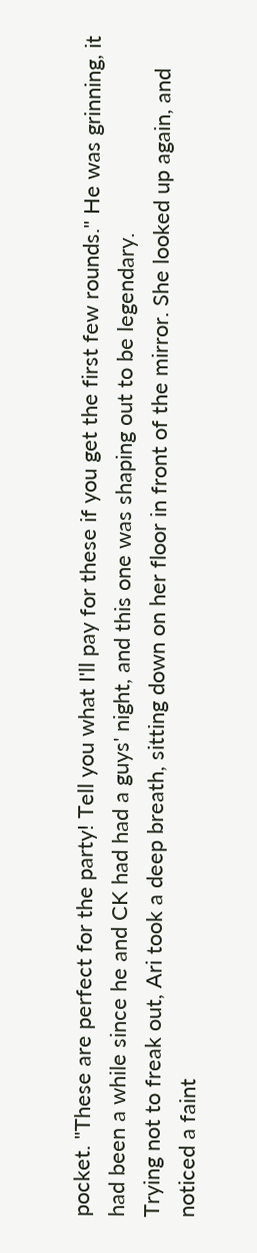pocket. "These are perfect for the party! Tell you what I'll pay for these if you get the first few rounds." He was grinning, it had been a while since he and CK had had a guys' night, and this one was shaping out to be legendary.
Trying not to freak out, Ari took a deep breath, sitting down on her floor in front of the mirror. She looked up again, and noticed a faint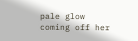pale glow coming off her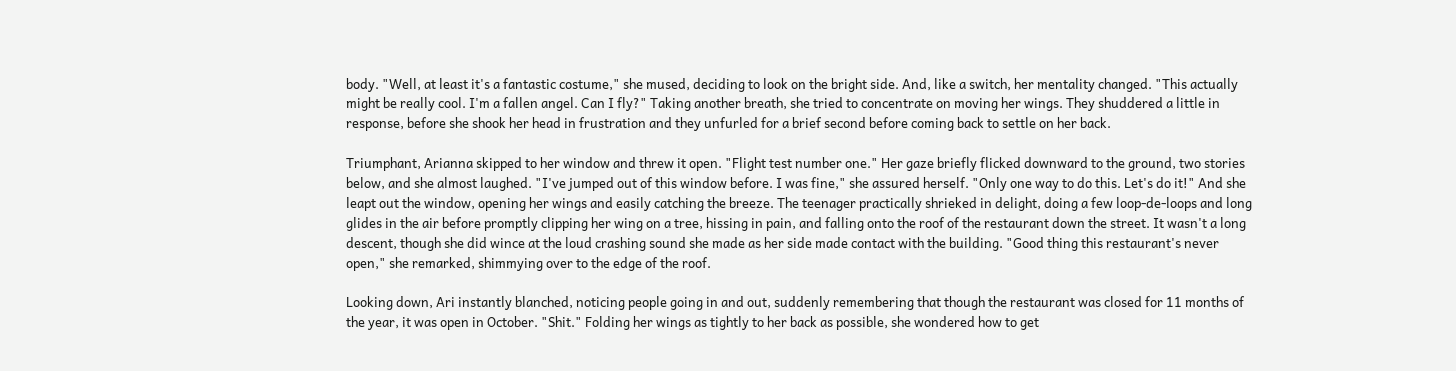body. "Well, at least it's a fantastic costume," she mused, deciding to look on the bright side. And, like a switch, her mentality changed. "This actually might be really cool. I'm a fallen angel. Can I fly?" Taking another breath, she tried to concentrate on moving her wings. They shuddered a little in response, before she shook her head in frustration and they unfurled for a brief second before coming back to settle on her back.

Triumphant, Arianna skipped to her window and threw it open. "Flight test number one." Her gaze briefly flicked downward to the ground, two stories below, and she almost laughed. "I've jumped out of this window before. I was fine," she assured herself. "Only one way to do this. Let's do it!" And she leapt out the window, opening her wings and easily catching the breeze. The teenager practically shrieked in delight, doing a few loop-de-loops and long glides in the air before promptly clipping her wing on a tree, hissing in pain, and falling onto the roof of the restaurant down the street. It wasn't a long descent, though she did wince at the loud crashing sound she made as her side made contact with the building. "Good thing this restaurant's never open," she remarked, shimmying over to the edge of the roof.

Looking down, Ari instantly blanched, noticing people going in and out, suddenly remembering that though the restaurant was closed for 11 months of the year, it was open in October. "Shit." Folding her wings as tightly to her back as possible, she wondered how to get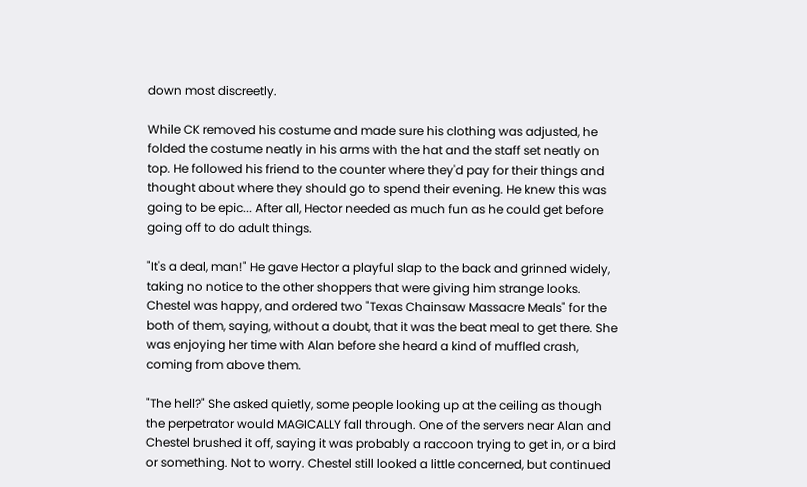down most discreetly.

While CK removed his costume and made sure his clothing was adjusted, he folded the costume neatly in his arms with the hat and the staff set neatly on top. He followed his friend to the counter where they'd pay for their things and thought about where they should go to spend their evening. He knew this was going to be epic... After all, Hector needed as much fun as he could get before going off to do adult things.

"It's a deal, man!" He gave Hector a playful slap to the back and grinned widely, taking no notice to the other shoppers that were giving him strange looks.
Chestel was happy, and ordered two "Texas Chainsaw Massacre Meals" for the both of them, saying, without a doubt, that it was the beat meal to get there. She was enjoying her time with Alan before she heard a kind of muffled crash, coming from above them.

"The hell?" She asked quietly, some people looking up at the ceiling as though the perpetrator would MAGICALLY fall through. One of the servers near Alan and Chestel brushed it off, saying it was probably a raccoon trying to get in, or a bird or something. Not to worry. Chestel still looked a little concerned, but continued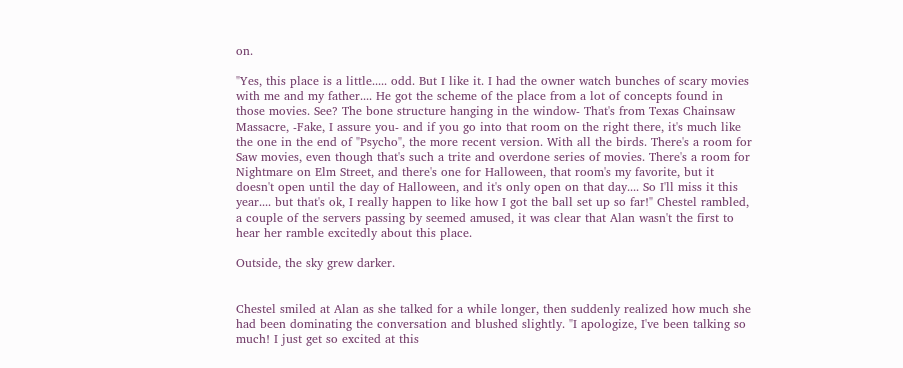on.

"Yes, this place is a little..... odd. But I like it. I had the owner watch bunches of scary movies with me and my father.... He got the scheme of the place from a lot of concepts found in those movies. See? The bone structure hanging in the window- That's from Texas Chainsaw Massacre, -Fake, I assure you- and if you go into that room on the right there, it's much like the one in the end of "Psycho", the more recent version. With all the birds. There's a room for Saw movies, even though that's such a trite and overdone series of movies. There's a room for Nightmare on Elm Street, and there's one for Halloween, that room's my favorite, but it doesn't open until the day of Halloween, and it's only open on that day.... So I'll miss it this year.... but that's ok, I really happen to like how I got the ball set up so far!" Chestel rambled, a couple of the servers passing by seemed amused, it was clear that Alan wasn't the first to hear her ramble excitedly about this place.

Outside, the sky grew darker.


Chestel smiled at Alan as she talked for a while longer, then suddenly realized how much she had been dominating the conversation and blushed slightly. "I apologize, I've been talking so much! I just get so excited at this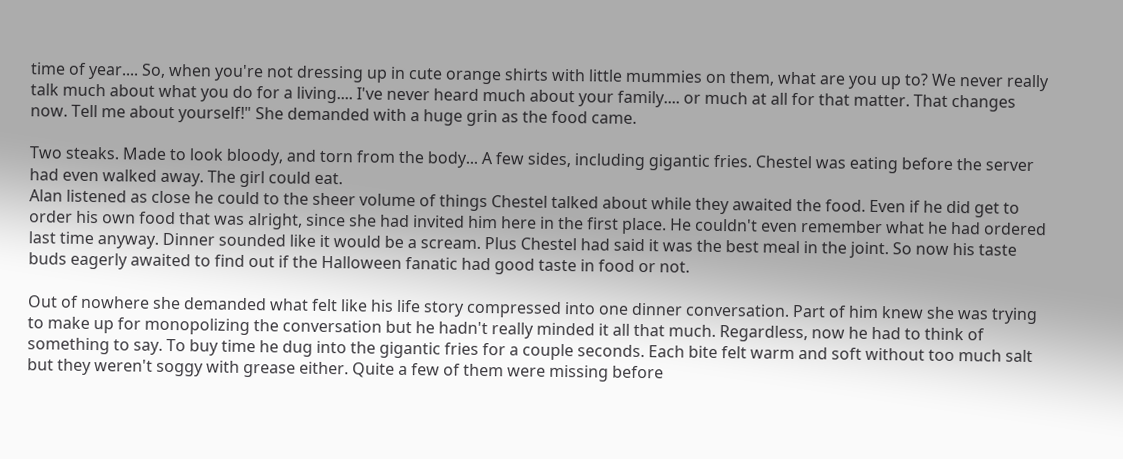time of year.... So, when you're not dressing up in cute orange shirts with little mummies on them, what are you up to? We never really talk much about what you do for a living.... I've never heard much about your family.... or much at all for that matter. That changes now. Tell me about yourself!" She demanded with a huge grin as the food came.

Two steaks. Made to look bloody, and torn from the body... A few sides, including gigantic fries. Chestel was eating before the server had even walked away. The girl could eat.
Alan listened as close he could to the sheer volume of things Chestel talked about while they awaited the food. Even if he did get to order his own food that was alright, since she had invited him here in the first place. He couldn't even remember what he had ordered last time anyway. Dinner sounded like it would be a scream. Plus Chestel had said it was the best meal in the joint. So now his taste buds eagerly awaited to find out if the Halloween fanatic had good taste in food or not.

Out of nowhere she demanded what felt like his life story compressed into one dinner conversation. Part of him knew she was trying to make up for monopolizing the conversation but he hadn't really minded it all that much. Regardless, now he had to think of something to say. To buy time he dug into the gigantic fries for a couple seconds. Each bite felt warm and soft without too much salt but they weren't soggy with grease either. Quite a few of them were missing before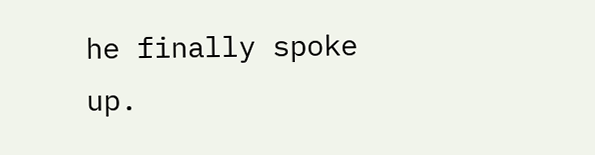he finally spoke up.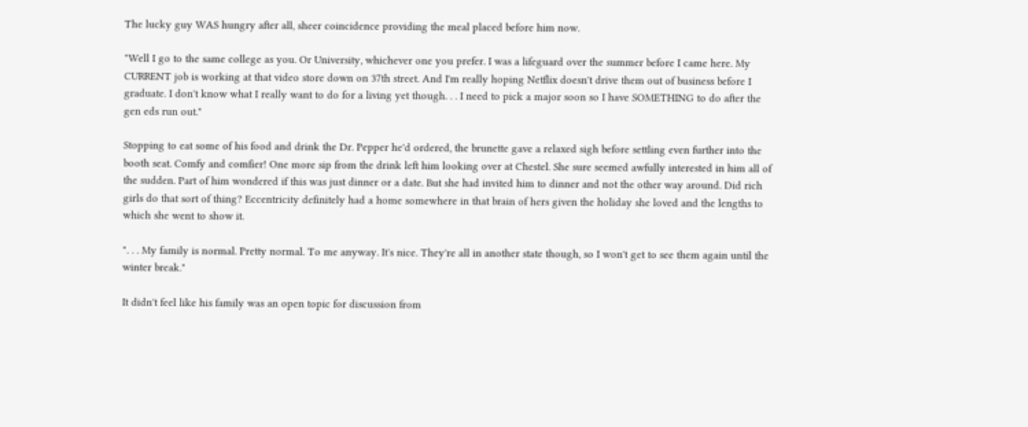The lucky guy WAS hungry after all, sheer coincidence providing the meal placed before him now.

"Well I go to the same college as you. Or University, whichever one you prefer. I was a lifeguard over the summer before I came here. My CURRENT job is working at that video store down on 37th street. And I'm really hoping Netflix doesn't drive them out of business before I graduate. I don't know what I really want to do for a living yet though. . . I need to pick a major soon so I have SOMETHING to do after the gen eds run out."

Stopping to eat some of his food and drink the Dr. Pepper he'd ordered, the brunette gave a relaxed sigh before settling even further into the booth seat. Comfy and comfier! One more sip from the drink left him looking over at Chestel. She sure seemed awfully interested in him all of the sudden. Part of him wondered if this was just dinner or a date. But she had invited him to dinner and not the other way around. Did rich girls do that sort of thing? Eccentricity definitely had a home somewhere in that brain of hers given the holiday she loved and the lengths to which she went to show it.

". . . My family is normal. Pretty normal. To me anyway. It's nice. They're all in another state though, so I won't get to see them again until the winter break."

It didn't feel like his family was an open topic for discussion from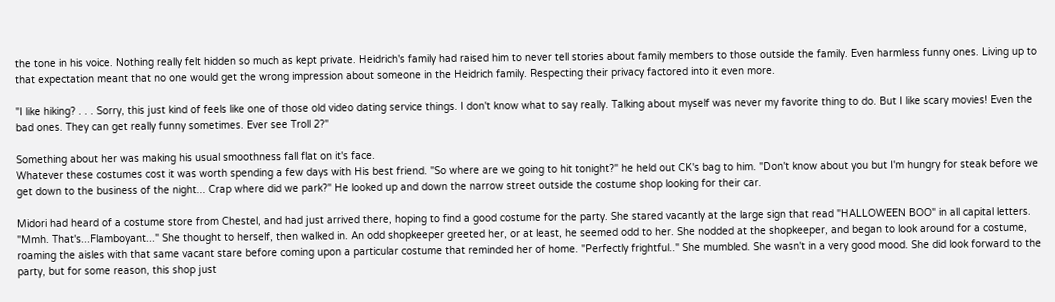the tone in his voice. Nothing really felt hidden so much as kept private. Heidrich's family had raised him to never tell stories about family members to those outside the family. Even harmless funny ones. Living up to that expectation meant that no one would get the wrong impression about someone in the Heidrich family. Respecting their privacy factored into it even more.

"I like hiking? . . . Sorry, this just kind of feels like one of those old video dating service things. I don't know what to say really. Talking about myself was never my favorite thing to do. But I like scary movies! Even the bad ones. They can get really funny sometimes. Ever see Troll 2?"

Something about her was making his usual smoothness fall flat on it's face.
Whatever these costumes cost it was worth spending a few days with His best friend. "So where are we going to hit tonight?" he held out CK's bag to him. "Don't know about you but I'm hungry for steak before we get down to the business of the night... Crap where did we park?" He looked up and down the narrow street outside the costume shop looking for their car.

Midori had heard of a costume store from Chestel, and had just arrived there, hoping to find a good costume for the party. She stared vacantly at the large sign that read "HALLOWEEN BOO" in all capital letters. "Mmh. That's...Flamboyant..." She thought to herself, then walked in. An odd shopkeeper greeted her, or at least, he seemed odd to her. She nodded at the shopkeeper, and began to look around for a costume, roaming the aisles with that same vacant stare before coming upon a particular costume that reminded her of home. "Perfectly frightful.." She mumbled. She wasn't in a very good mood. She did look forward to the party, but for some reason, this shop just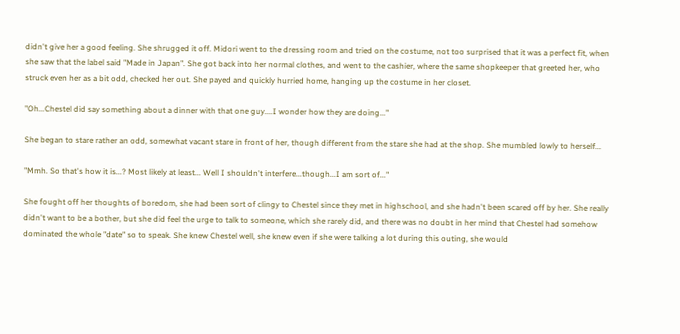didn't give her a good feeling. She shrugged it off. Midori went to the dressing room and tried on the costume, not too surprised that it was a perfect fit, when she saw that the label said "Made in Japan". She got back into her normal clothes, and went to the cashier, where the same shopkeeper that greeted her, who struck even her as a bit odd, checked her out. She payed and quickly hurried home, hanging up the costume in her closet.

"Oh...Chestel did say something about a dinner with that one guy....I wonder how they are doing..."

She began to stare rather an odd, somewhat vacant stare in front of her, though different from the stare she had at the shop. She mumbled lowly to herself...

"Mmh. So that's how it is...? Most likely at least... Well I shouldn't interfere...though...I am sort of..."

She fought off her thoughts of boredom, she had been sort of clingy to Chestel since they met in highschool, and she hadn't been scared off by her. She really didn't want to be a bother, but she did feel the urge to talk to someone, which she rarely did, and there was no doubt in her mind that Chestel had somehow dominated the whole "date" so to speak. She knew Chestel well, she knew even if she were talking a lot during this outing, she would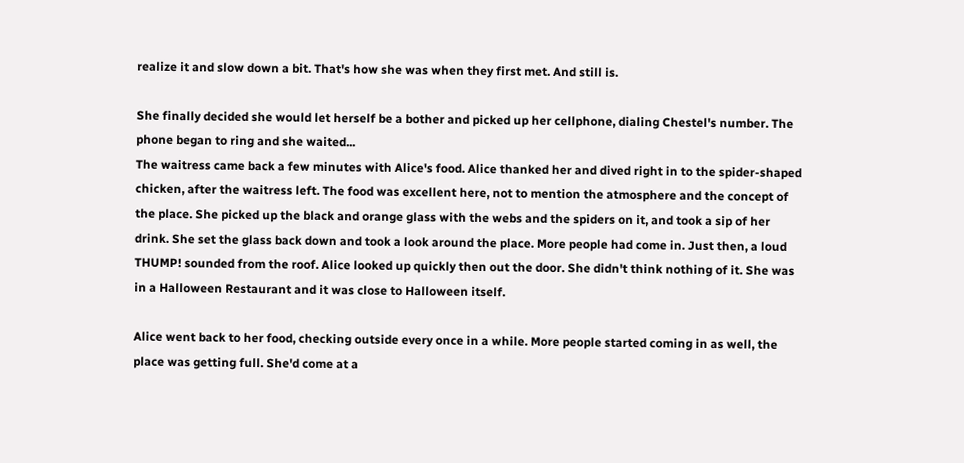realize it and slow down a bit. That's how she was when they first met. And still is.

She finally decided she would let herself be a bother and picked up her cellphone, dialing Chestel's number. The phone began to ring and she waited...
The waitress came back a few minutes with Alice's food. Alice thanked her and dived right in to the spider-shaped chicken, after the waitress left. The food was excellent here, not to mention the atmosphere and the concept of the place. She picked up the black and orange glass with the webs and the spiders on it, and took a sip of her drink. She set the glass back down and took a look around the place. More people had come in. Just then, a loud THUMP! sounded from the roof. Alice looked up quickly then out the door. She didn't think nothing of it. She was in a Halloween Restaurant and it was close to Halloween itself.

Alice went back to her food, checking outside every once in a while. More people started coming in as well, the place was getting full. She'd come at a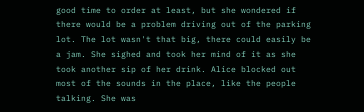good time to order at least, but she wondered if there would be a problem driving out of the parking lot. The lot wasn't that big, there could easily be a jam. She sighed and took her mind of it as she took another sip of her drink. Alice blocked out most of the sounds in the place, like the people talking. She was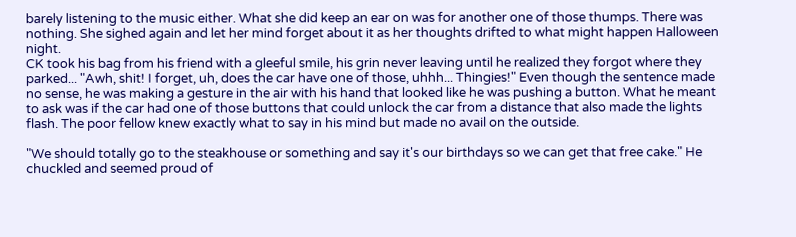barely listening to the music either. What she did keep an ear on was for another one of those thumps. There was nothing. She sighed again and let her mind forget about it as her thoughts drifted to what might happen Halloween night.
CK took his bag from his friend with a gleeful smile, his grin never leaving until he realized they forgot where they parked... "Awh, shit! I forget, uh, does the car have one of those, uhhh... Thingies!" Even though the sentence made no sense, he was making a gesture in the air with his hand that looked like he was pushing a button. What he meant to ask was if the car had one of those buttons that could unlock the car from a distance that also made the lights flash. The poor fellow knew exactly what to say in his mind but made no avail on the outside.

"We should totally go to the steakhouse or something and say it's our birthdays so we can get that free cake." He chuckled and seemed proud of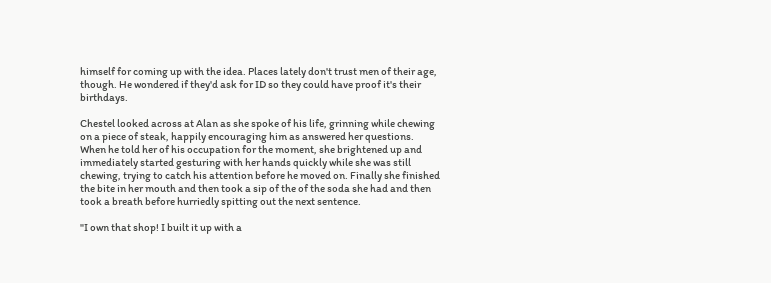himself for coming up with the idea. Places lately don't trust men of their age, though. He wondered if they'd ask for ID so they could have proof it's their birthdays.

Chestel looked across at Alan as she spoke of his life, grinning while chewing on a piece of steak, happily encouraging him as answered her questions. When he told her of his occupation for the moment, she brightened up and immediately started gesturing with her hands quickly while she was still chewing, trying to catch his attention before he moved on. Finally she finished the bite in her mouth and then took a sip of the of the soda she had and then took a breath before hurriedly spitting out the next sentence.

"I own that shop! I built it up with a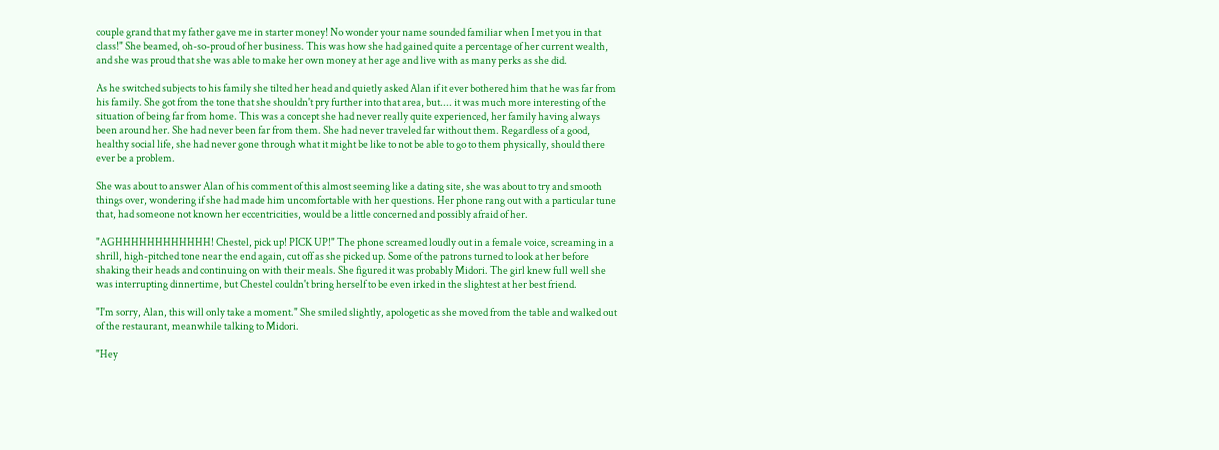couple grand that my father gave me in starter money! No wonder your name sounded familiar when I met you in that class!" She beamed, oh-so-proud of her business. This was how she had gained quite a percentage of her current wealth, and she was proud that she was able to make her own money at her age and live with as many perks as she did.

As he switched subjects to his family she tilted her head and quietly asked Alan if it ever bothered him that he was far from his family. She got from the tone that she shouldn't pry further into that area, but.... it was much more interesting of the situation of being far from home. This was a concept she had never really quite experienced, her family having always been around her. She had never been far from them. She had never traveled far without them. Regardless of a good, healthy social life, she had never gone through what it might be like to not be able to go to them physically, should there ever be a problem.

She was about to answer Alan of his comment of this almost seeming like a dating site, she was about to try and smooth things over, wondering if she had made him uncomfortable with her questions. Her phone rang out with a particular tune that, had someone not known her eccentricities, would be a little concerned and possibly afraid of her.

"AGHHHHHHHHHHHH! Chestel, pick up! PICK UP!" The phone screamed loudly out in a female voice, screaming in a shrill, high-pitched tone near the end again, cut off as she picked up. Some of the patrons turned to look at her before shaking their heads and continuing on with their meals. She figured it was probably Midori. The girl knew full well she was interrupting dinnertime, but Chestel couldn't bring herself to be even irked in the slightest at her best friend.

"I'm sorry, Alan, this will only take a moment." She smiled slightly, apologetic as she moved from the table and walked out of the restaurant, meanwhile talking to Midori.

"Hey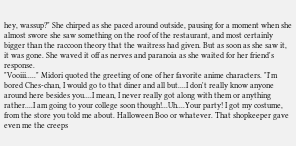hey, wassup?" She chirped as she paced around outside, pausing for a moment when she almost swore she saw something on the roof of the restaurant, and most certainly bigger than the raccoon theory that the waitress had given. But as soon as she saw it, it was gone. She waved it off as nerves and paranoia as she waited for her friend's response.
"Vooiii....." Midori quoted the greeting of one of her favorite anime characters. "I'm bored Ches-chan, I would go to that diner and all but....I don't really know anyone around here besides you....I mean, I never really got along with them or anything rather....I am going to your college soon though!...Uh....Your party! I got my costume, from the store you told me about. Halloween Boo or whatever. That shopkeeper gave even me the creeps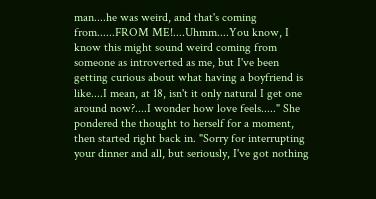man....he was weird, and that's coming from......FROM ME!....Uhmm....You know, I know this might sound weird coming from someone as introverted as me, but I've been getting curious about what having a boyfriend is like....I mean, at 18, isn't it only natural I get one around now?....I wonder how love feels....." She pondered the thought to herself for a moment, then started right back in. "Sorry for interrupting your dinner and all, but seriously, I've got nothing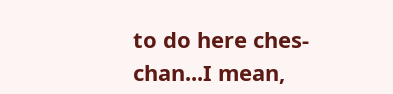to do here ches-chan...I mean,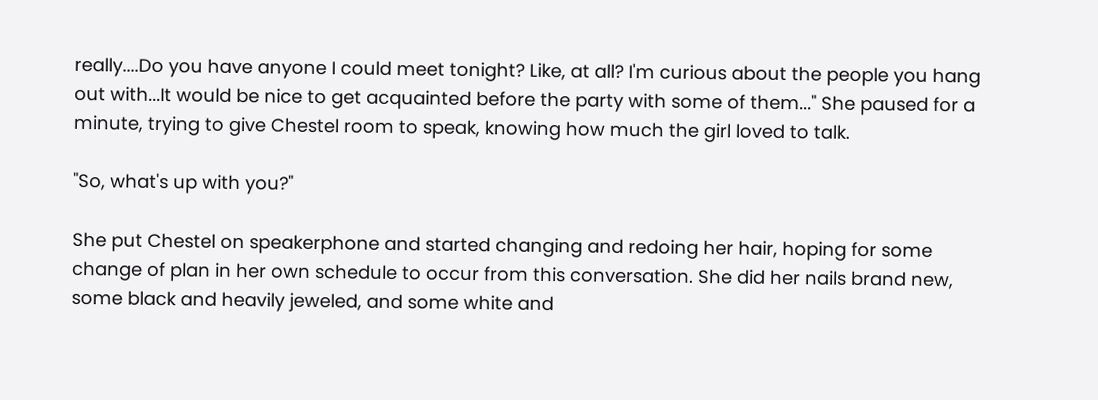really....Do you have anyone I could meet tonight? Like, at all? I'm curious about the people you hang out with...It would be nice to get acquainted before the party with some of them..." She paused for a minute, trying to give Chestel room to speak, knowing how much the girl loved to talk.

"So, what's up with you?"

She put Chestel on speakerphone and started changing and redoing her hair, hoping for some change of plan in her own schedule to occur from this conversation. She did her nails brand new, some black and heavily jeweled, and some white and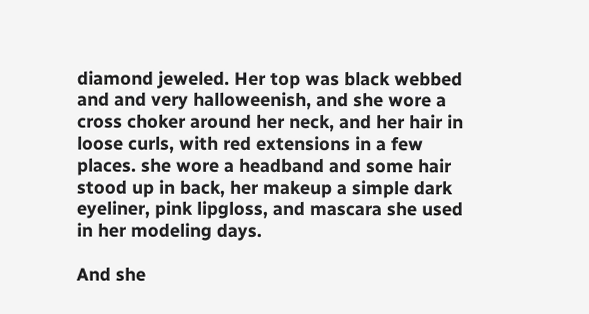diamond jeweled. Her top was black webbed and and very halloweenish, and she wore a cross choker around her neck, and her hair in loose curls, with red extensions in a few places. she wore a headband and some hair stood up in back, her makeup a simple dark eyeliner, pink lipgloss, and mascara she used in her modeling days.

And she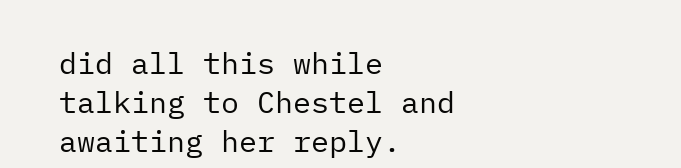did all this while talking to Chestel and awaiting her reply.